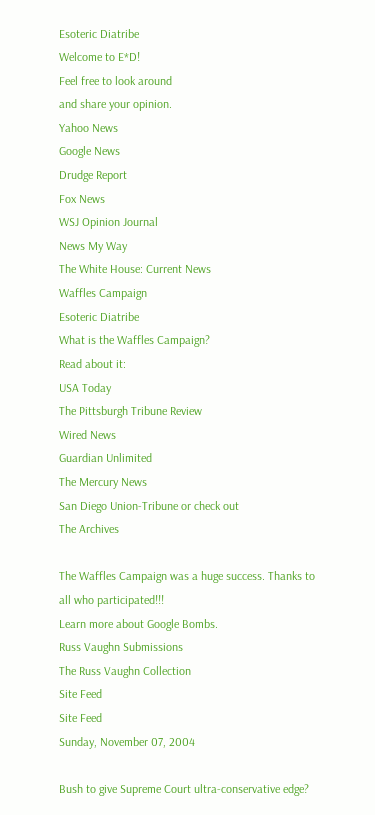Esoteric Diatribe
Welcome to E*D!
Feel free to look around
and share your opinion.
Yahoo News
Google News
Drudge Report
Fox News
WSJ Opinion Journal
News My Way
The White House: Current News
Waffles Campaign
Esoteric Diatribe
What is the Waffles Campaign?
Read about it:
USA Today
The Pittsburgh Tribune Review
Wired News
Guardian Unlimited
The Mercury News
San Diego Union-Tribune or check out
The Archives

The Waffles Campaign was a huge success. Thanks to all who participated!!!
Learn more about Google Bombs.
Russ Vaughn Submissions
The Russ Vaughn Collection
Site Feed
Site Feed
Sunday, November 07, 2004

Bush to give Supreme Court ultra-conservative edge?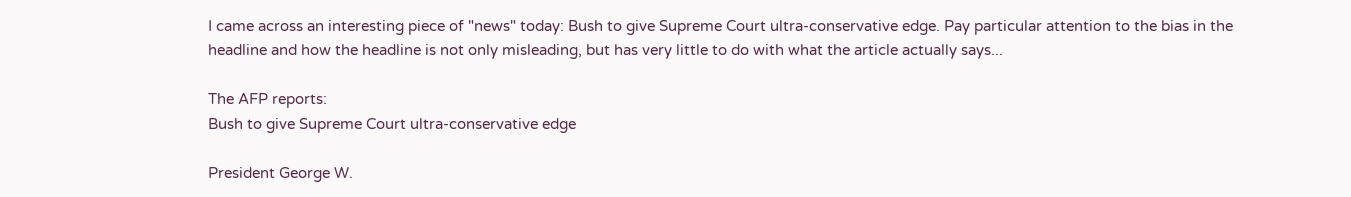I came across an interesting piece of "news" today: Bush to give Supreme Court ultra-conservative edge. Pay particular attention to the bias in the headline and how the headline is not only misleading, but has very little to do with what the article actually says...

The AFP reports:
Bush to give Supreme Court ultra-conservative edge

President George W.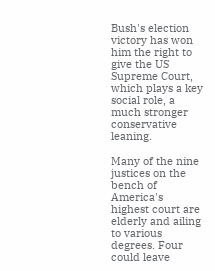Bush's election victory has won him the right to give the US Supreme Court, which plays a key social role, a much stronger conservative leaning.

Many of the nine justices on the bench of America's highest court are elderly and ailing to various degrees. Four could leave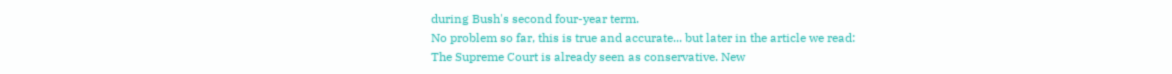during Bush's second four-year term.
No problem so far, this is true and accurate... but later in the article we read:
The Supreme Court is already seen as conservative. New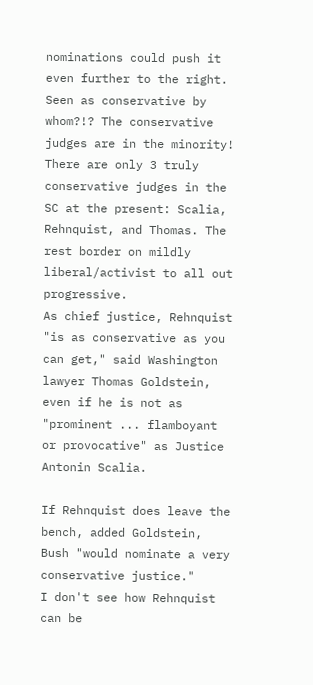nominations could push it even further to the right.
Seen as conservative by whom?!? The conservative judges are in the minority! There are only 3 truly conservative judges in the SC at the present: Scalia, Rehnquist, and Thomas. The rest border on mildly liberal/activist to all out progressive.
As chief justice, Rehnquist "is as conservative as you can get," said Washington lawyer Thomas Goldstein, even if he is not as "prominent ... flamboyant or provocative" as Justice Antonin Scalia.

If Rehnquist does leave the bench, added Goldstein, Bush "would nominate a very conservative justice."
I don't see how Rehnquist can be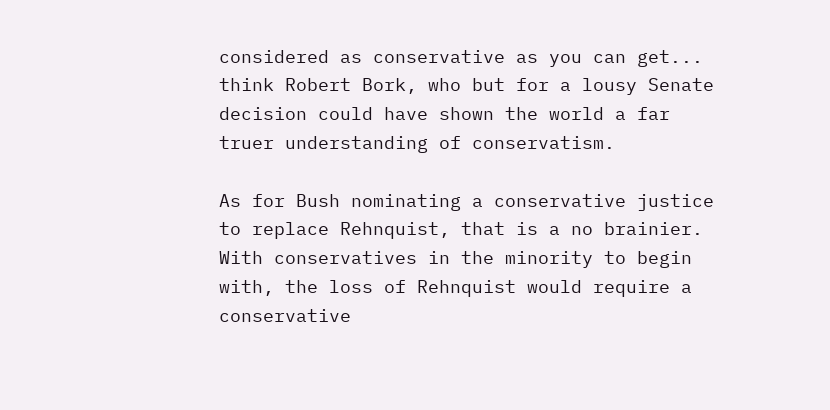considered as conservative as you can get... think Robert Bork, who but for a lousy Senate decision could have shown the world a far truer understanding of conservatism.

As for Bush nominating a conservative justice to replace Rehnquist, that is a no brainier. With conservatives in the minority to begin with, the loss of Rehnquist would require a conservative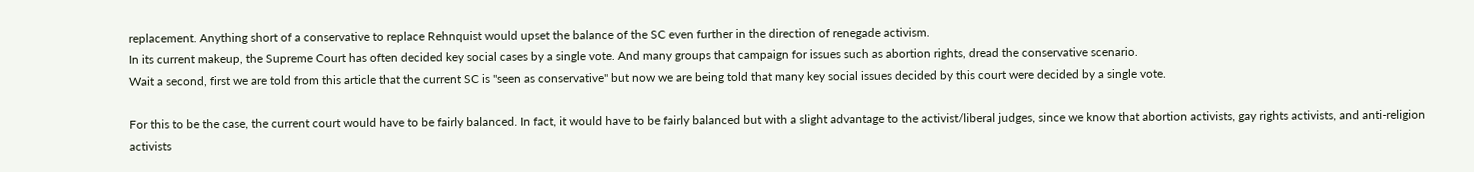replacement. Anything short of a conservative to replace Rehnquist would upset the balance of the SC even further in the direction of renegade activism.
In its current makeup, the Supreme Court has often decided key social cases by a single vote. And many groups that campaign for issues such as abortion rights, dread the conservative scenario.
Wait a second, first we are told from this article that the current SC is "seen as conservative" but now we are being told that many key social issues decided by this court were decided by a single vote.

For this to be the case, the current court would have to be fairly balanced. In fact, it would have to be fairly balanced but with a slight advantage to the activist/liberal judges, since we know that abortion activists, gay rights activists, and anti-religion activists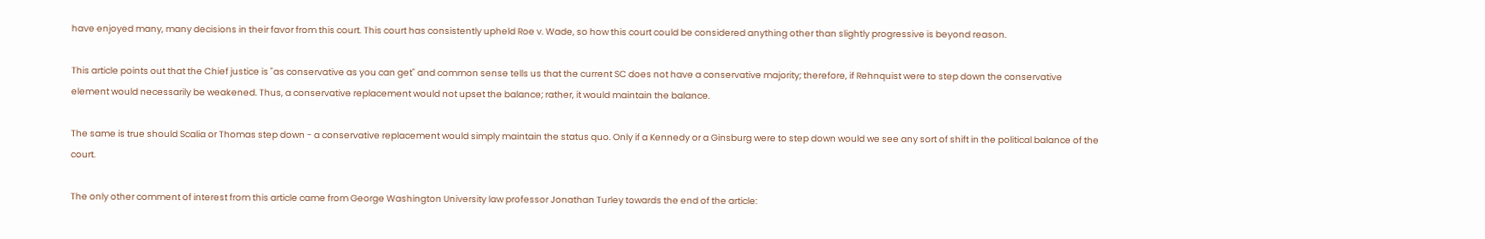have enjoyed many, many decisions in their favor from this court. This court has consistently upheld Roe v. Wade, so how this court could be considered anything other than slightly progressive is beyond reason.

This article points out that the Chief justice is "as conservative as you can get" and common sense tells us that the current SC does not have a conservative majority; therefore, if Rehnquist were to step down the conservative element would necessarily be weakened. Thus, a conservative replacement would not upset the balance; rather, it would maintain the balance.

The same is true should Scalia or Thomas step down - a conservative replacement would simply maintain the status quo. Only if a Kennedy or a Ginsburg were to step down would we see any sort of shift in the political balance of the court.

The only other comment of interest from this article came from George Washington University law professor Jonathan Turley towards the end of the article: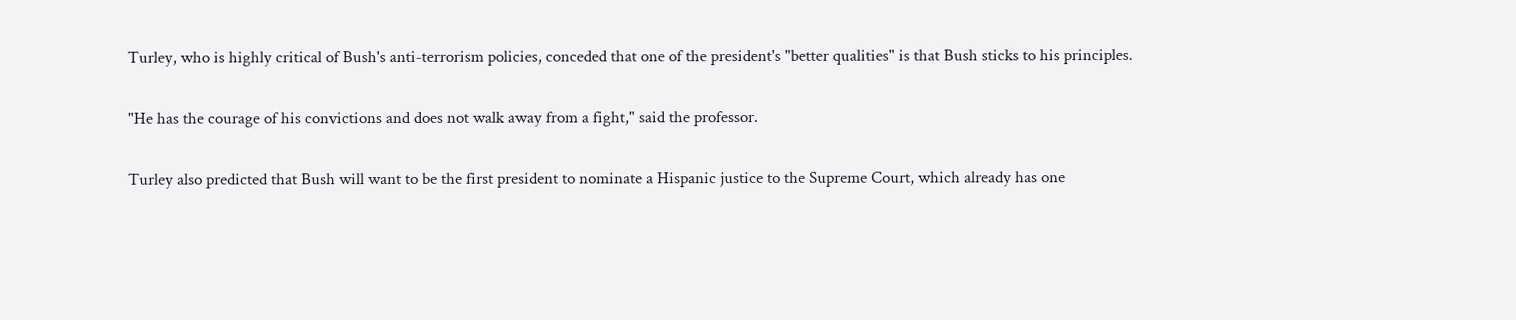Turley, who is highly critical of Bush's anti-terrorism policies, conceded that one of the president's "better qualities" is that Bush sticks to his principles.

"He has the courage of his convictions and does not walk away from a fight," said the professor.

Turley also predicted that Bush will want to be the first president to nominate a Hispanic justice to the Supreme Court, which already has one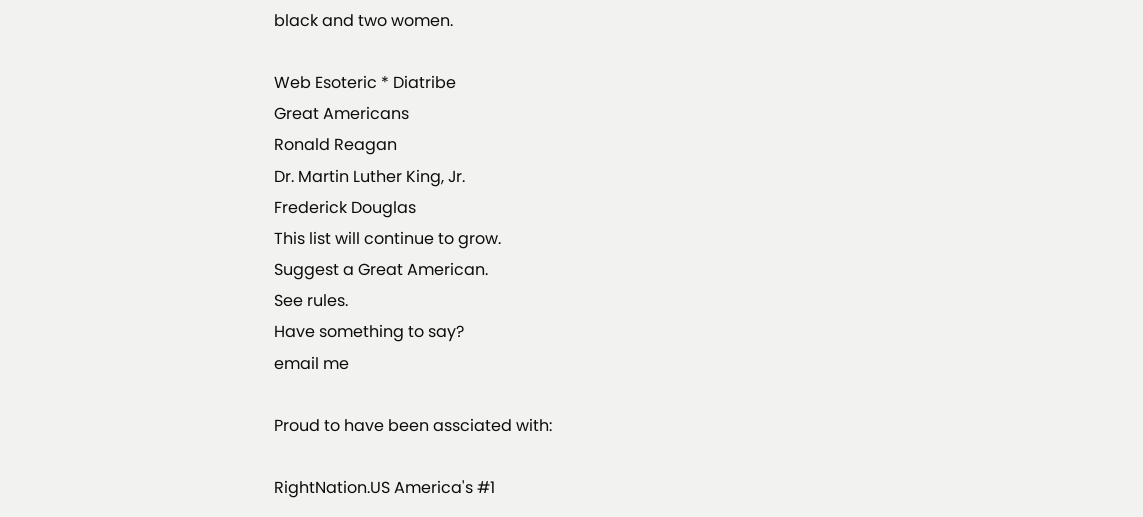black and two women.

Web Esoteric * Diatribe
Great Americans
Ronald Reagan
Dr. Martin Luther King, Jr.
Frederick Douglas
This list will continue to grow.
Suggest a Great American.
See rules.
Have something to say?
email me

Proud to have been assciated with:

RightNation.US America's #1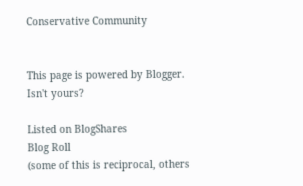Conservative Community


This page is powered by Blogger. Isn't yours?

Listed on BlogShares
Blog Roll
(some of this is reciprocal, others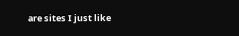are sites I just like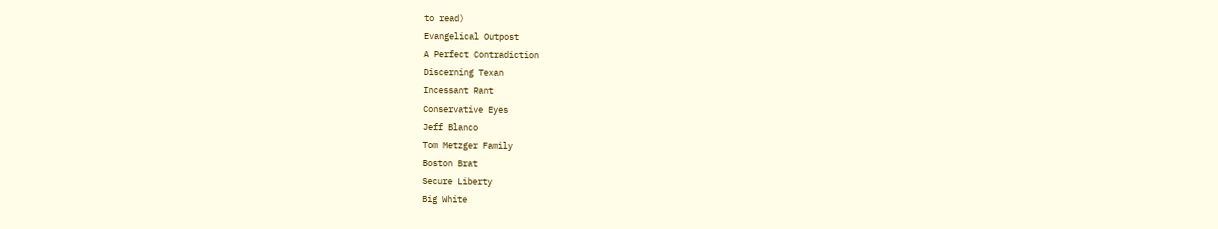to read)
Evangelical Outpost
A Perfect Contradiction
Discerning Texan
Incessant Rant
Conservative Eyes
Jeff Blanco
Tom Metzger Family
Boston Brat
Secure Liberty
Big White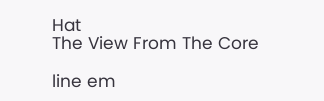Hat
The View From The Core

line em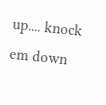up.... knock em down